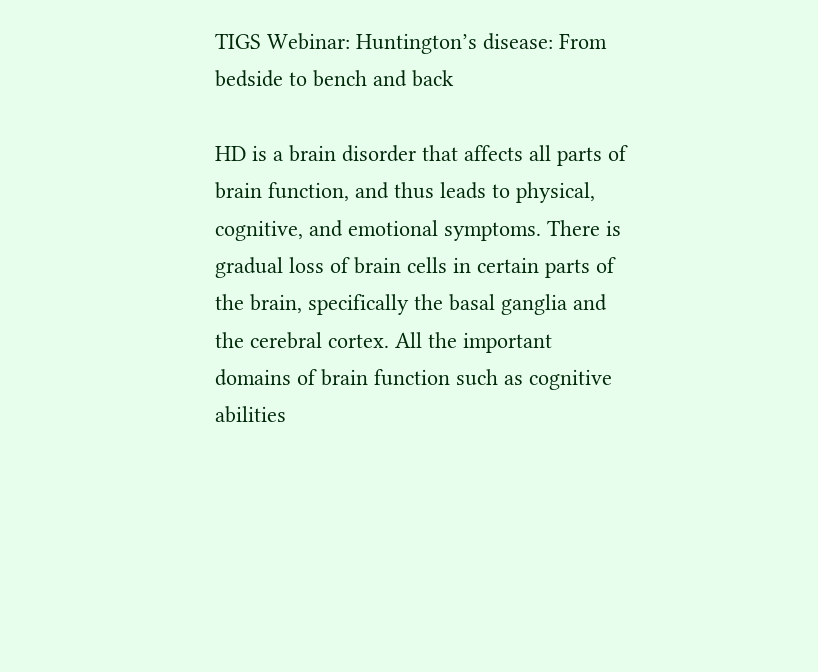TIGS Webinar: Huntington’s disease: From bedside to bench and back

HD is a brain disorder that affects all parts of brain function, and thus leads to physical, cognitive, and emotional symptoms. There is gradual loss of brain cells in certain parts of the brain, specifically the basal ganglia and the cerebral cortex. All the important domains of brain function such as cognitive abilities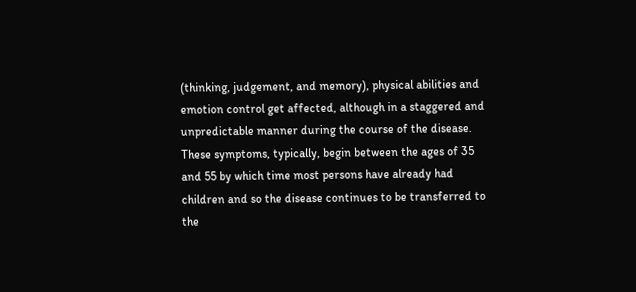(thinking, judgement, and memory), physical abilities and emotion control get affected, although in a staggered and unpredictable manner during the course of the disease. These symptoms, typically, begin between the ages of 35 and 55 by which time most persons have already had children and so the disease continues to be transferred to the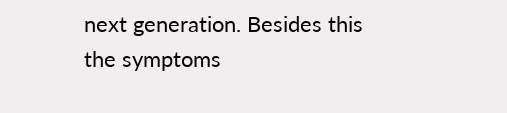next generation. Besides this the symptoms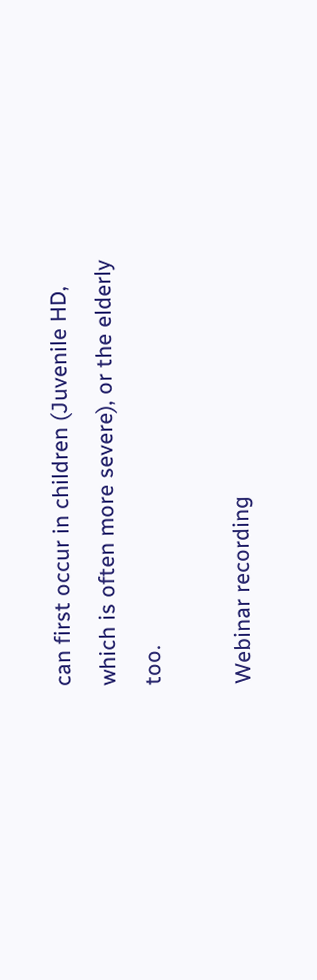can first occur in children (Juvenile HD, which is often more severe), or the elderly too.

Webinar recording